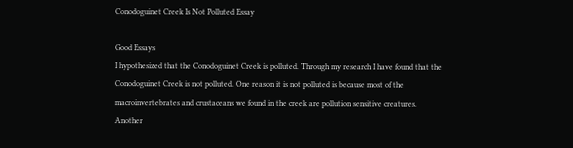Conodoguinet Creek Is Not Polluted Essay

Good Essays
I hypothesized that the Conodoguinet Creek is polluted. Through my research I have found that the Conodoguinet Creek is not polluted. One reason it is not polluted is because most of the macroinvertebrates and crustaceans we found in the creek are pollution sensitive creatures. Another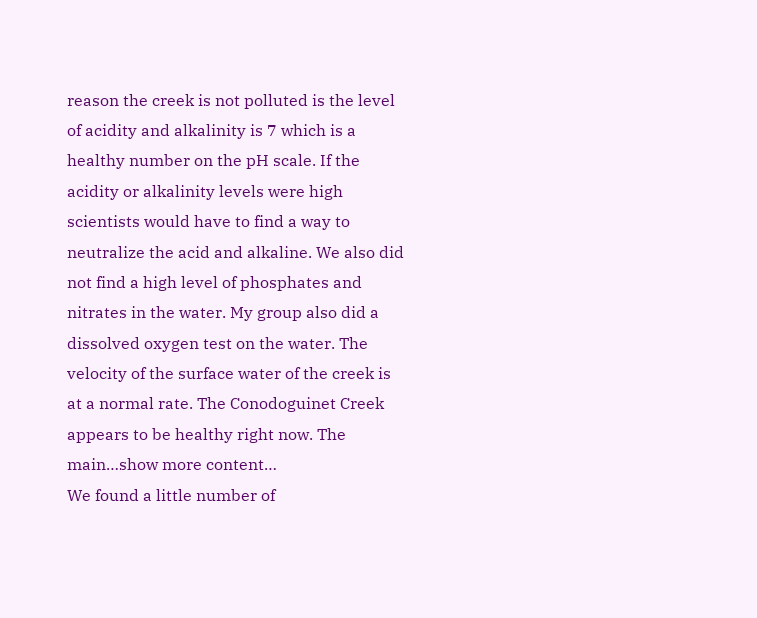reason the creek is not polluted is the level of acidity and alkalinity is 7 which is a healthy number on the pH scale. If the acidity or alkalinity levels were high scientists would have to find a way to neutralize the acid and alkaline. We also did not find a high level of phosphates and nitrates in the water. My group also did a dissolved oxygen test on the water. The velocity of the surface water of the creek is at a normal rate. The Conodoguinet Creek appears to be healthy right now. The main…show more content…
We found a little number of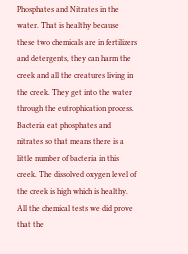Phosphates and Nitrates in the water. That is healthy because these two chemicals are in fertilizers and detergents, they can harm the creek and all the creatures living in the creek. They get into the water through the eutrophication process. Bacteria eat phosphates and nitrates so that means there is a little number of bacteria in this creek. The dissolved oxygen level of the creek is high which is healthy. All the chemical tests we did prove that the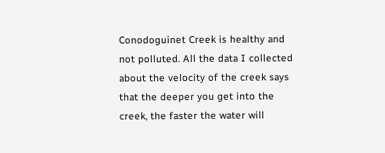Conodoguinet Creek is healthy and not polluted. All the data I collected about the velocity of the creek says that the deeper you get into the creek, the faster the water will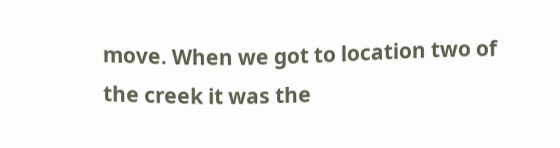move. When we got to location two of the creek it was the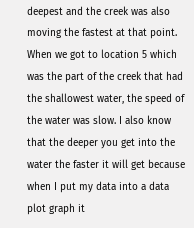deepest and the creek was also moving the fastest at that point. When we got to location 5 which was the part of the creek that had the shallowest water, the speed of the water was slow. I also know that the deeper you get into the water the faster it will get because when I put my data into a data plot graph it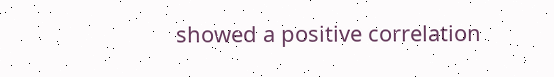showed a positive correlation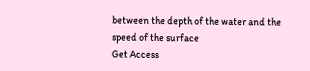between the depth of the water and the speed of the surface
Get Access